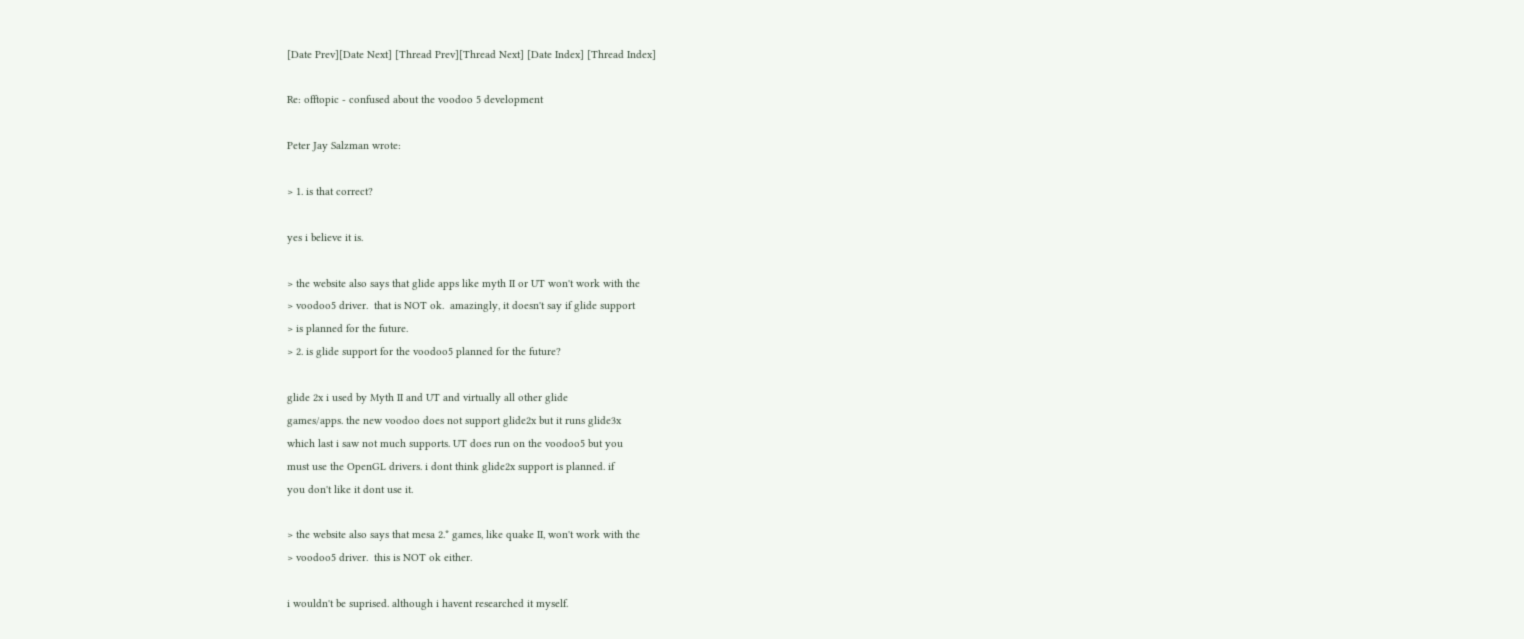[Date Prev][Date Next] [Thread Prev][Thread Next] [Date Index] [Thread Index]

Re: offtopic - confused about the voodoo 5 development

Peter Jay Salzman wrote:

> 1. is that correct?

yes i believe it is.

> the website also says that glide apps like myth II or UT won't work with the
> voodoo5 driver.  that is NOT ok.  amazingly, it doesn't say if glide support
> is planned for the future.
> 2. is glide support for the voodoo5 planned for the future?

glide 2x i used by Myth II and UT and virtually all other glide
games/apps. the new voodoo does not support glide2x but it runs glide3x
which last i saw not much supports. UT does run on the voodoo5 but you
must use the OpenGL drivers. i dont think glide2x support is planned. if
you don't like it dont use it.

> the website also says that mesa 2.* games, like quake II, won't work with the
> voodoo5 driver.  this is NOT ok either.

i wouldn't be suprised. although i havent researched it myself.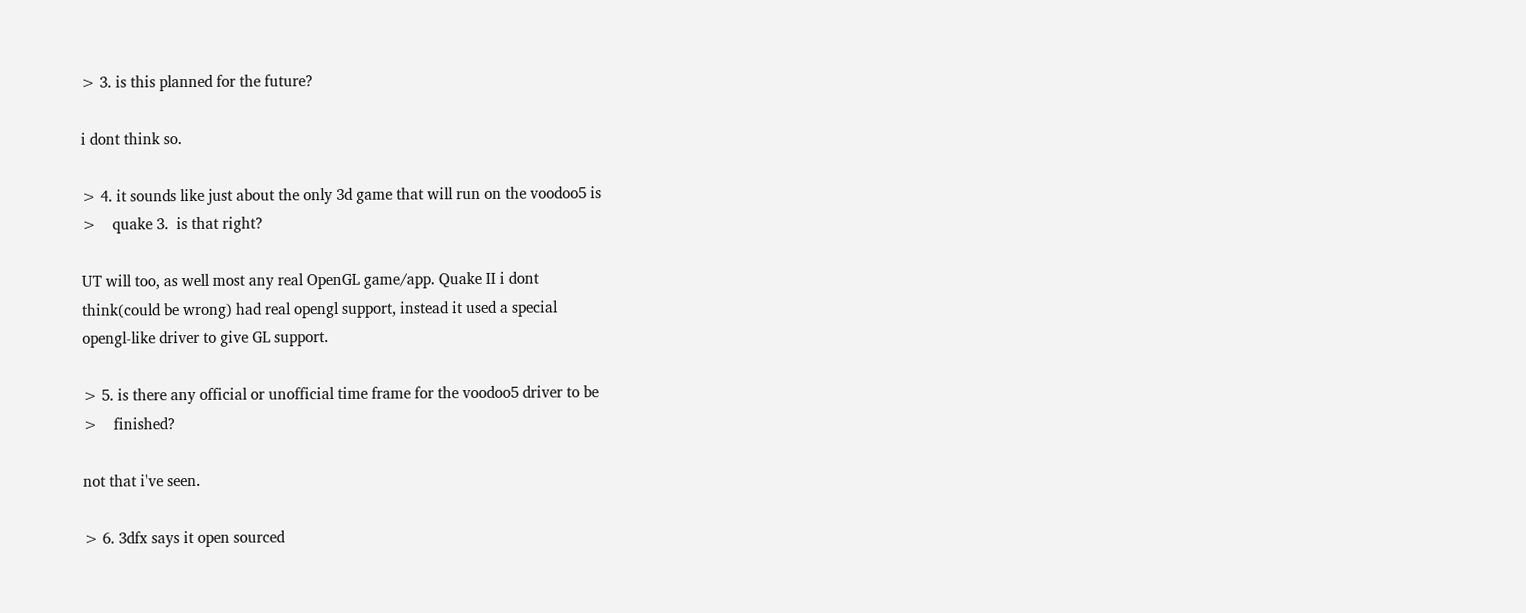> 3. is this planned for the future?

i dont think so.

> 4. it sounds like just about the only 3d game that will run on the voodoo5 is
>    quake 3.  is that right?

UT will too, as well most any real OpenGL game/app. Quake II i dont
think(could be wrong) had real opengl support, instead it used a special
opengl-like driver to give GL support.

> 5. is there any official or unofficial time frame for the voodoo5 driver to be
>    finished?

not that i've seen.

> 6. 3dfx says it open sourced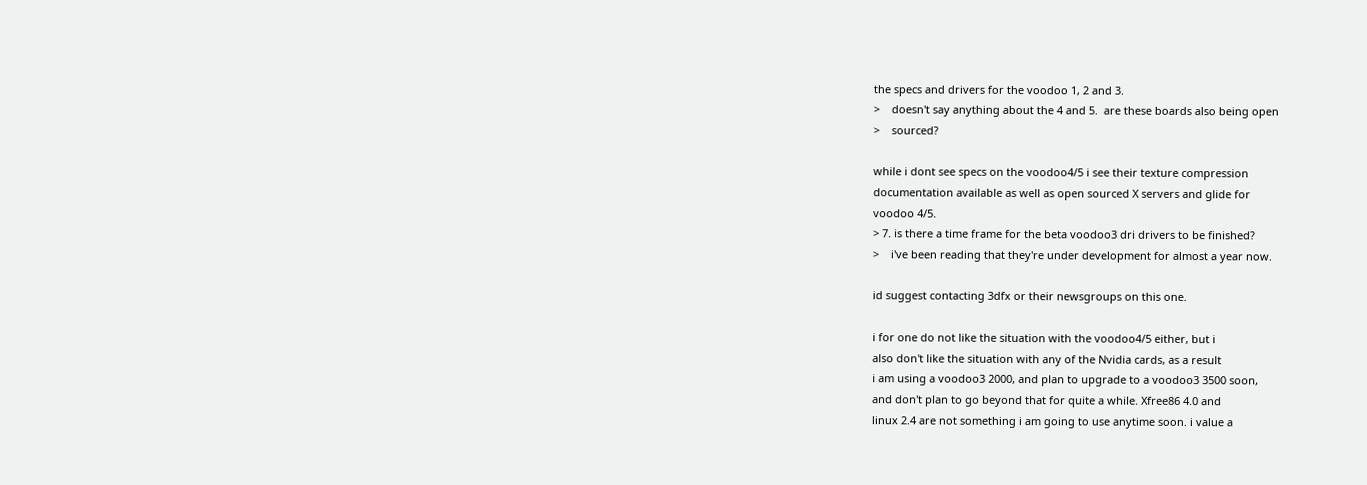the specs and drivers for the voodoo 1, 2 and 3.
>    doesn't say anything about the 4 and 5.  are these boards also being open
>    sourced?

while i dont see specs on the voodoo4/5 i see their texture compression
documentation available as well as open sourced X servers and glide for
voodoo 4/5.
> 7. is there a time frame for the beta voodoo3 dri drivers to be finished?
>    i've been reading that they're under development for almost a year now.

id suggest contacting 3dfx or their newsgroups on this one.

i for one do not like the situation with the voodoo4/5 either, but i
also don't like the situation with any of the Nvidia cards, as a result
i am using a voodoo3 2000, and plan to upgrade to a voodoo3 3500 soon,
and don't plan to go beyond that for quite a while. Xfree86 4.0 and
linux 2.4 are not something i am going to use anytime soon. i value a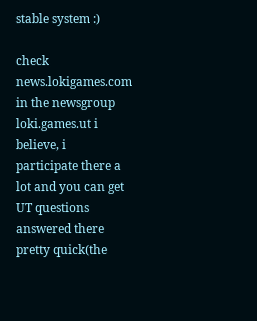stable system :)

check news.lokigames.com in the newsgroup loki.games.ut i believe, i
participate there a lot and you can get UT questions answered there
pretty quick(the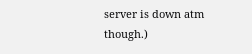server is down atm though.)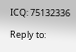ICQ: 75132336

Reply to: